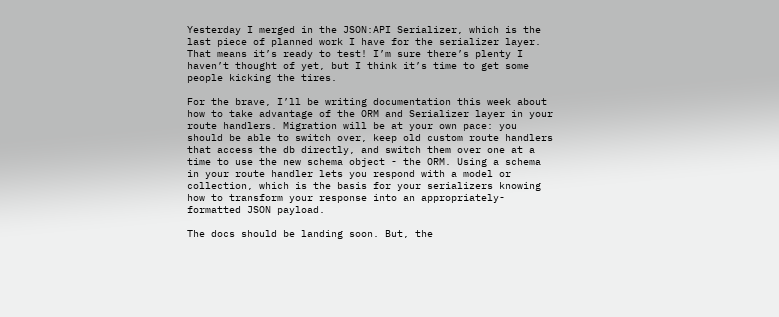Yesterday I merged in the JSON:API Serializer, which is the last piece of planned work I have for the serializer layer. That means it’s ready to test! I’m sure there’s plenty I haven’t thought of yet, but I think it’s time to get some people kicking the tires.

For the brave, I’ll be writing documentation this week about how to take advantage of the ORM and Serializer layer in your route handlers. Migration will be at your own pace: you should be able to switch over, keep old custom route handlers that access the db directly, and switch them over one at a time to use the new schema object - the ORM. Using a schema in your route handler lets you respond with a model or collection, which is the basis for your serializers knowing how to transform your response into an appropriately-formatted JSON payload.

The docs should be landing soon. But, the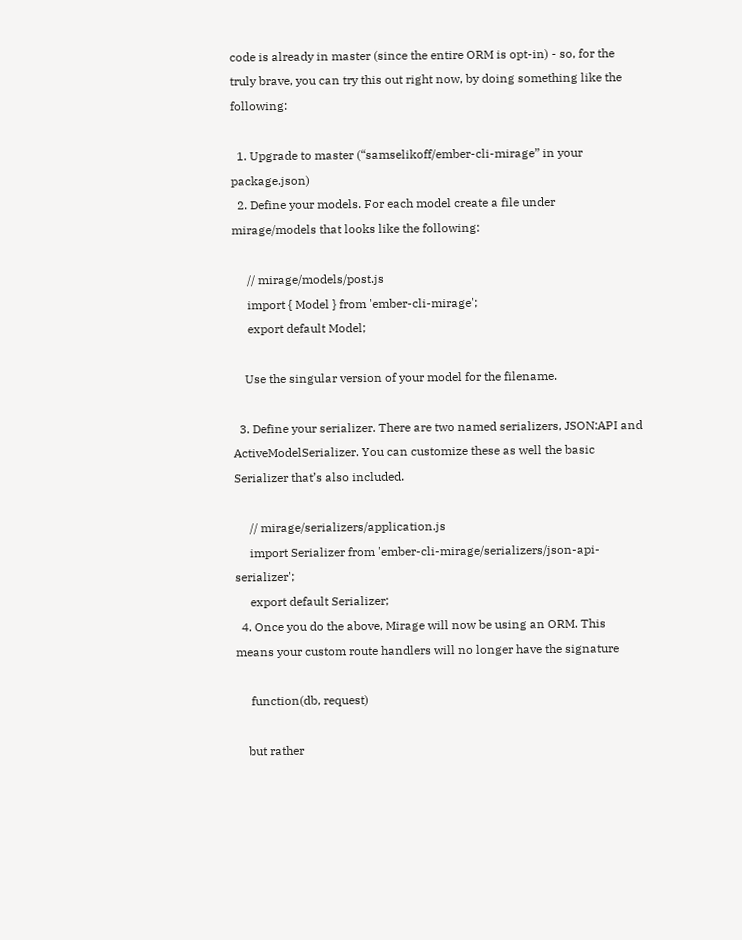code is already in master (since the entire ORM is opt-in) - so, for the truly brave, you can try this out right now, by doing something like the following:

  1. Upgrade to master (“samselikoff/ember-cli-mirage” in your package.json)
  2. Define your models. For each model create a file under mirage/models that looks like the following:

     // mirage/models/post.js
     import { Model } from 'ember-cli-mirage';
     export default Model;

    Use the singular version of your model for the filename.

  3. Define your serializer. There are two named serializers, JSON:API and ActiveModelSerializer. You can customize these as well the basic Serializer that’s also included.

     // mirage/serializers/application.js
     import Serializer from 'ember-cli-mirage/serializers/json-api-serializer';
     export default Serializer;
  4. Once you do the above, Mirage will now be using an ORM. This means your custom route handlers will no longer have the signature

     function(db, request)

    but rather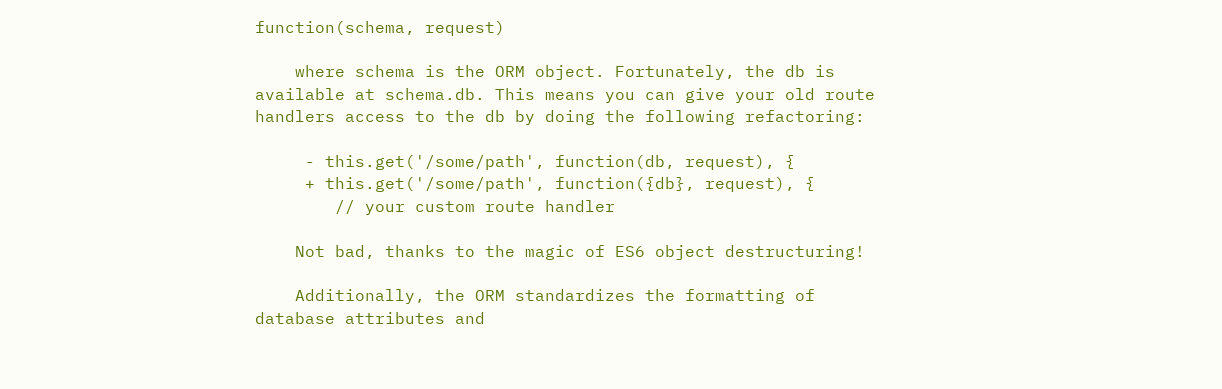function(schema, request)

    where schema is the ORM object. Fortunately, the db is available at schema.db. This means you can give your old route handlers access to the db by doing the following refactoring:

     - this.get('/some/path', function(db, request), {
     + this.get('/some/path', function({db}, request), {
        // your custom route handler

    Not bad, thanks to the magic of ES6 object destructuring!

    Additionally, the ORM standardizes the formatting of database attributes and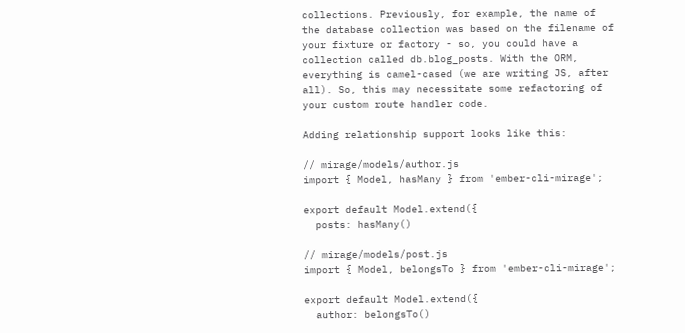collections. Previously, for example, the name of the database collection was based on the filename of your fixture or factory - so, you could have a collection called db.blog_posts. With the ORM, everything is camel-cased (we are writing JS, after all). So, this may necessitate some refactoring of your custom route handler code.

Adding relationship support looks like this:

// mirage/models/author.js
import { Model, hasMany } from 'ember-cli-mirage';

export default Model.extend({
  posts: hasMany()

// mirage/models/post.js
import { Model, belongsTo } from 'ember-cli-mirage';

export default Model.extend({
  author: belongsTo()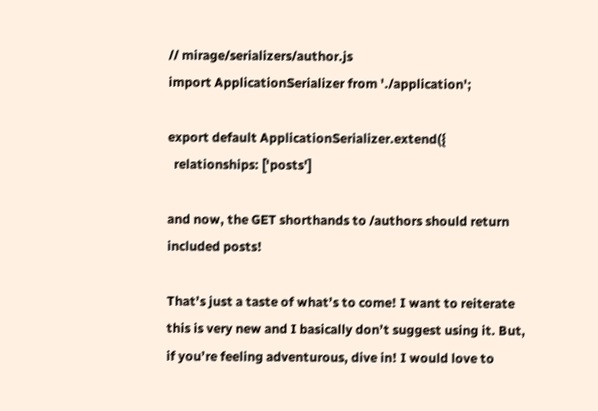// mirage/serializers/author.js
import ApplicationSerializer from './application';

export default ApplicationSerializer.extend({
  relationships: ['posts']

and now, the GET shorthands to /authors should return included posts!

That’s just a taste of what’s to come! I want to reiterate this is very new and I basically don’t suggest using it. But, if you’re feeling adventurous, dive in! I would love to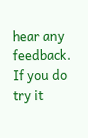hear any feedback. If you do try it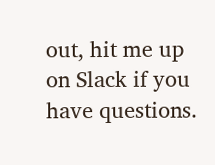out, hit me up on Slack if you have questions.